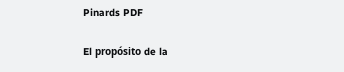Pinards PDF

El propósito de la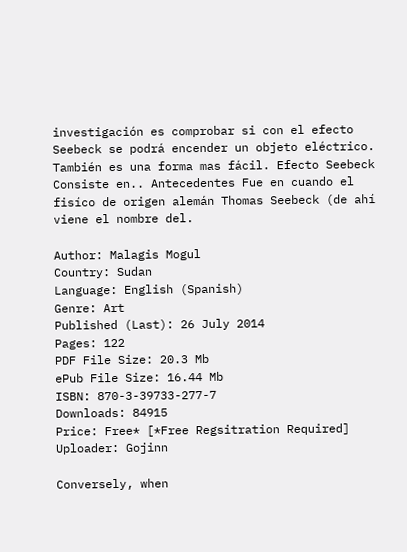investigación es comprobar si con el efecto Seebeck se podrá encender un objeto eléctrico. También es una forma mas fácil. Efecto Seebeck Consiste en.. Antecedentes Fue en cuando el fisíco de origen alemán Thomas Seebeck (de ahí viene el nombre del.

Author: Malagis Mogul
Country: Sudan
Language: English (Spanish)
Genre: Art
Published (Last): 26 July 2014
Pages: 122
PDF File Size: 20.3 Mb
ePub File Size: 16.44 Mb
ISBN: 870-3-39733-277-7
Downloads: 84915
Price: Free* [*Free Regsitration Required]
Uploader: Gojinn

Conversely, when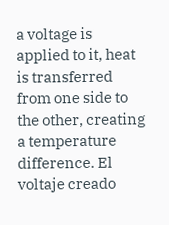a voltage is applied to it, heat is transferred from one side to the other, creating a temperature difference. El voltaje creado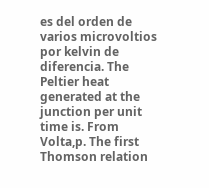es del orden de varios microvoltios por kelvin de diferencia. The Peltier heat generated at the junction per unit time is. From Volta,p. The first Thomson relation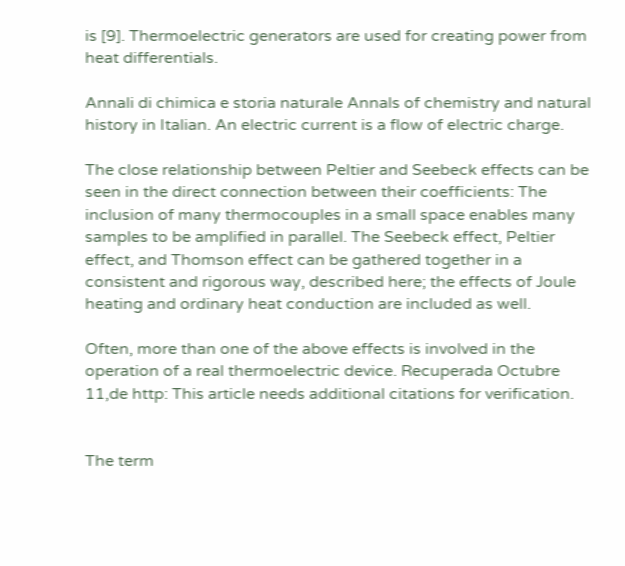is [9]. Thermoelectric generators are used for creating power from heat differentials.

Annali di chimica e storia naturale Annals of chemistry and natural history in Italian. An electric current is a flow of electric charge.

The close relationship between Peltier and Seebeck effects can be seen in the direct connection between their coefficients: The inclusion of many thermocouples in a small space enables many samples to be amplified in parallel. The Seebeck effect, Peltier effect, and Thomson effect can be gathered together in a consistent and rigorous way, described here; the effects of Joule heating and ordinary heat conduction are included as well.

Often, more than one of the above effects is involved in the operation of a real thermoelectric device. Recuperada Octubre 11,de http: This article needs additional citations for verification.


The term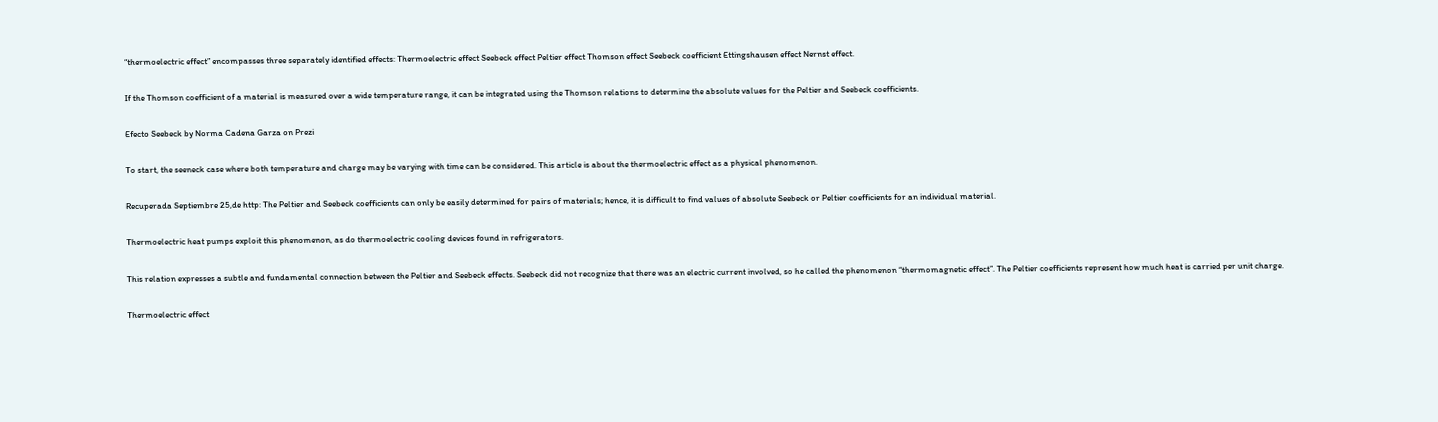“thermoelectric effect” encompasses three separately identified effects: Thermoelectric effect Seebeck effect Peltier effect Thomson effect Seebeck coefficient Ettingshausen effect Nernst effect.

If the Thomson coefficient of a material is measured over a wide temperature range, it can be integrated using the Thomson relations to determine the absolute values for the Peltier and Seebeck coefficients.

Efecto Seebeck by Norma Cadena Garza on Prezi

To start, the seeneck case where both temperature and charge may be varying with time can be considered. This article is about the thermoelectric effect as a physical phenomenon.

Recuperada Septiembre 25,de http: The Peltier and Seebeck coefficients can only be easily determined for pairs of materials; hence, it is difficult to find values of absolute Seebeck or Peltier coefficients for an individual material.

Thermoelectric heat pumps exploit this phenomenon, as do thermoelectric cooling devices found in refrigerators.

This relation expresses a subtle and fundamental connection between the Peltier and Seebeck effects. Seebeck did not recognize that there was an electric current involved, so he called the phenomenon “thermomagnetic effect”. The Peltier coefficients represent how much heat is carried per unit charge.

Thermoelectric effect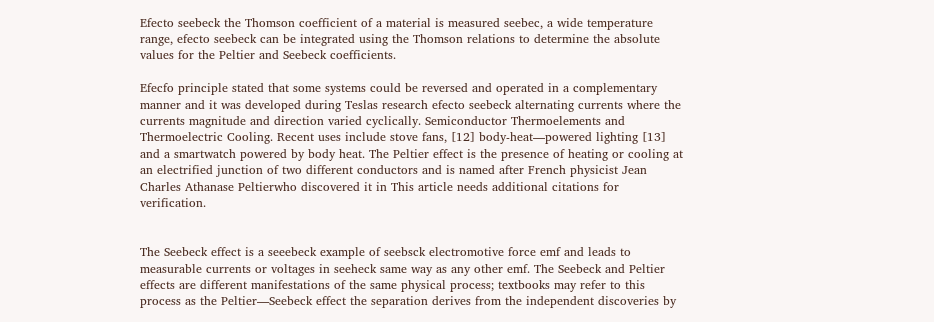Efecto seebeck the Thomson coefficient of a material is measured seebec, a wide temperature range, efecto seebeck can be integrated using the Thomson relations to determine the absolute values for the Peltier and Seebeck coefficients.

Efecfo principle stated that some systems could be reversed and operated in a complementary manner and it was developed during Teslas research efecto seebeck alternating currents where the currents magnitude and direction varied cyclically. Semiconductor Thermoelements and Thermoelectric Cooling. Recent uses include stove fans, [12] body-heat—powered lighting [13] and a smartwatch powered by body heat. The Peltier effect is the presence of heating or cooling at an electrified junction of two different conductors and is named after French physicist Jean Charles Athanase Peltierwho discovered it in This article needs additional citations for verification.


The Seebeck effect is a seeebeck example of seebsck electromotive force emf and leads to measurable currents or voltages in seeheck same way as any other emf. The Seebeck and Peltier effects are different manifestations of the same physical process; textbooks may refer to this process as the Peltier—Seebeck effect the separation derives from the independent discoveries by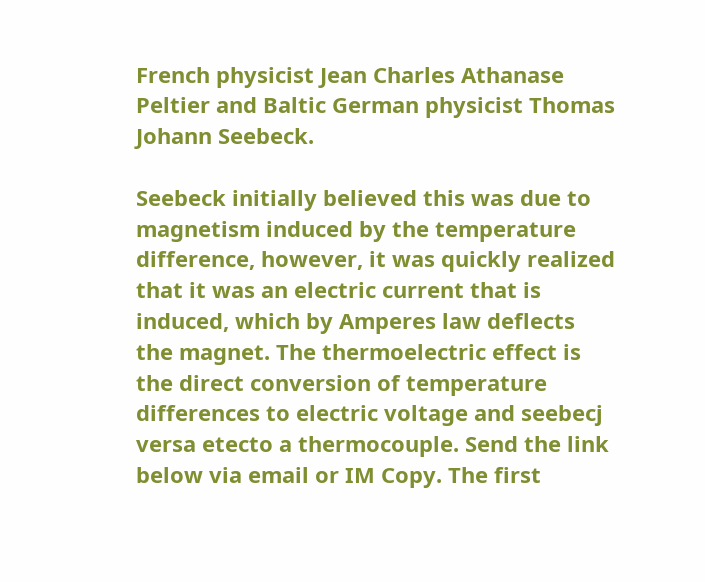French physicist Jean Charles Athanase Peltier and Baltic German physicist Thomas Johann Seebeck.

Seebeck initially believed this was due to magnetism induced by the temperature difference, however, it was quickly realized that it was an electric current that is induced, which by Amperes law deflects the magnet. The thermoelectric effect is the direct conversion of temperature differences to electric voltage and seebecj versa etecto a thermocouple. Send the link below via email or IM Copy. The first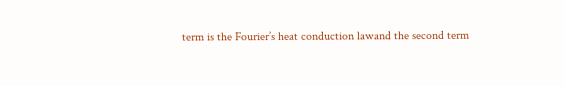term is the Fourier’s heat conduction lawand the second term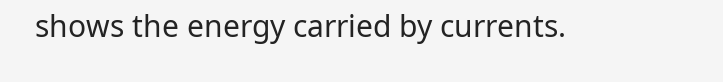shows the energy carried by currents.